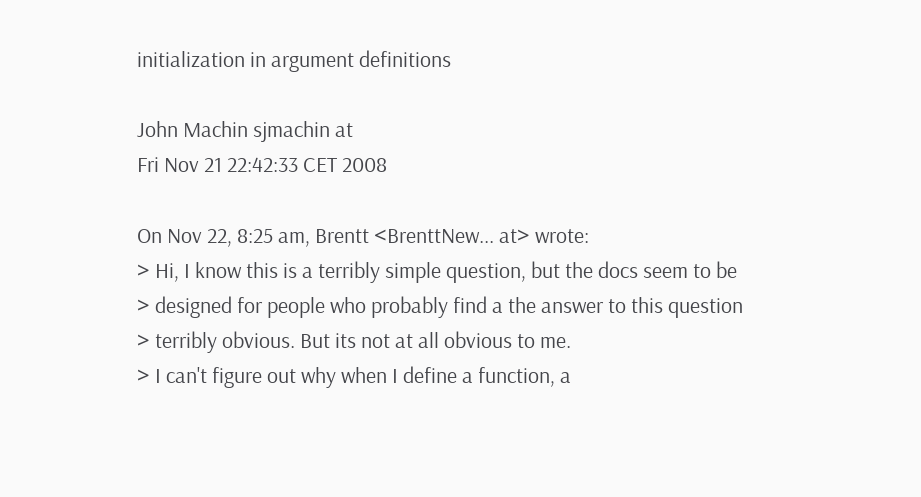initialization in argument definitions

John Machin sjmachin at
Fri Nov 21 22:42:33 CET 2008

On Nov 22, 8:25 am, Brentt <BrenttNew... at> wrote:
> Hi, I know this is a terribly simple question, but the docs seem to be
> designed for people who probably find a the answer to this question
> terribly obvious. But its not at all obvious to me.
> I can't figure out why when I define a function, a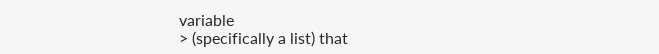variable
> (specifically a list) that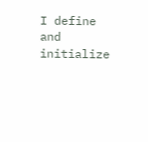I define and initialize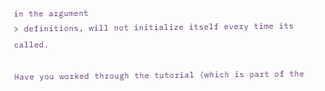in the argument
> definitions, will not initialize itself every time its called.

Have you worked through the tutorial (which is part of the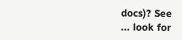docs)? See
... look for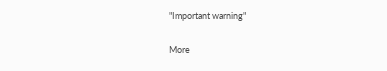"Important warning"

More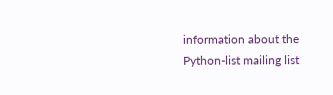information about the Python-list mailing list